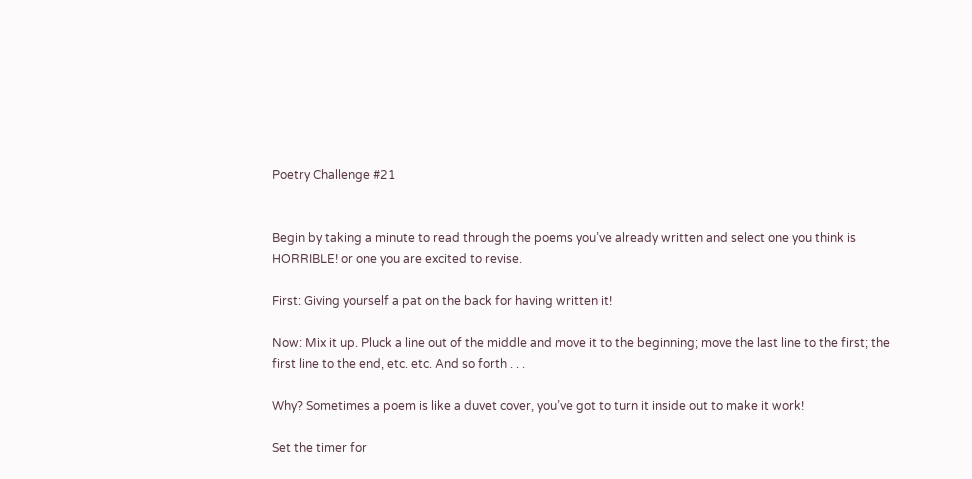Poetry Challenge #21


Begin by taking a minute to read through the poems you’ve already written and select one you think is HORRIBLE! or one you are excited to revise.

First: Giving yourself a pat on the back for having written it!

Now: Mix it up. Pluck a line out of the middle and move it to the beginning; move the last line to the first; the first line to the end, etc. etc. And so forth . . .

Why? Sometimes a poem is like a duvet cover, you’ve got to turn it inside out to make it work!

Set the timer for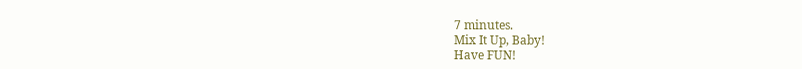7 minutes.
Mix It Up, Baby!
Have FUN!